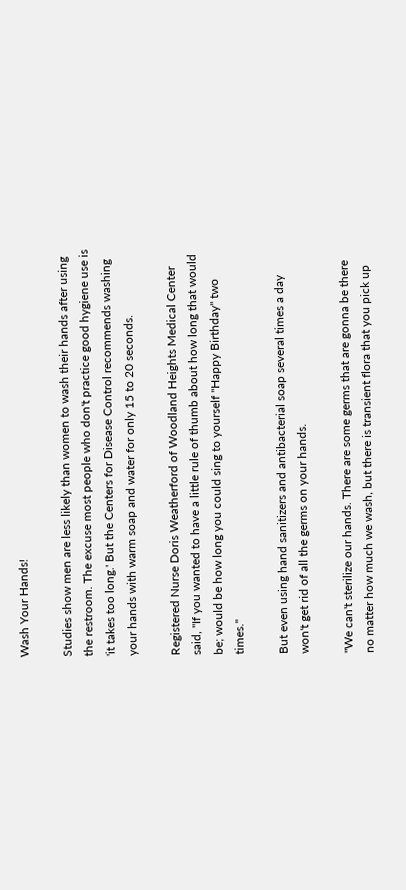Wash Your Hands!

Studies show men are less likely than women to wash their hands after using the restroom. The excuse most people who don't practice good hygiene use is 'it takes too long.' But the Centers for Disease Control recommends washing your hands with warm soap and water for only 15 to 20 seconds.

Registered Nurse Doris Weatherford of Woodland Heights Medical Center said, "If you wanted to have a little rule of thumb about how long that would be; would be how long you could sing to yourself "Happy Birthday" two times."

But even using hand sanitizers and antibacterial soap several times a day won't get rid of all the germs on your hands.

"We can't sterilize our hands. There are some germs that are gonna be there no matter how much we wash, but there is transient flora that you pick up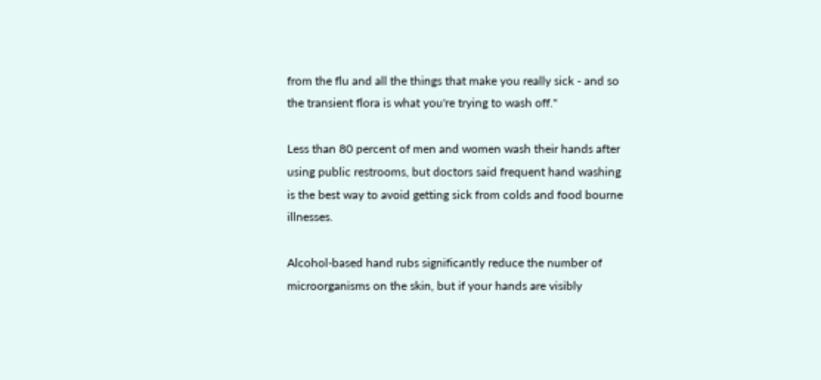from the flu and all the things that make you really sick - and so the transient flora is what you're trying to wash off."

Less than 80 percent of men and women wash their hands after using public restrooms, but doctors said frequent hand washing is the best way to avoid getting sick from colds and food bourne illnesses.

Alcohol-based hand rubs significantly reduce the number of microorganisms on the skin, but if your hands are visibly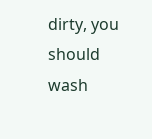dirty, you should wash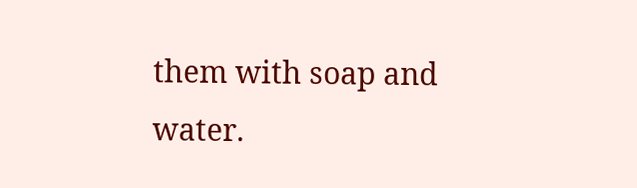them with soap and water.